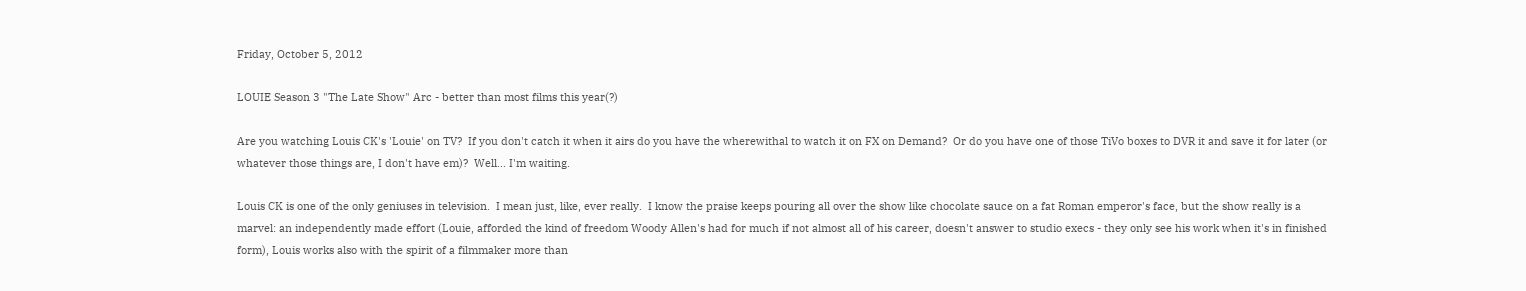Friday, October 5, 2012

LOUIE Season 3 "The Late Show" Arc - better than most films this year(?)

Are you watching Louis CK's 'Louie' on TV?  If you don't catch it when it airs do you have the wherewithal to watch it on FX on Demand?  Or do you have one of those TiVo boxes to DVR it and save it for later (or whatever those things are, I don't have em)?  Well... I'm waiting.

Louis CK is one of the only geniuses in television.  I mean just, like, ever really.  I know the praise keeps pouring all over the show like chocolate sauce on a fat Roman emperor's face, but the show really is a marvel: an independently made effort (Louie, afforded the kind of freedom Woody Allen's had for much if not almost all of his career, doesn't answer to studio execs - they only see his work when it's in finished form), Louis works also with the spirit of a filmmaker more than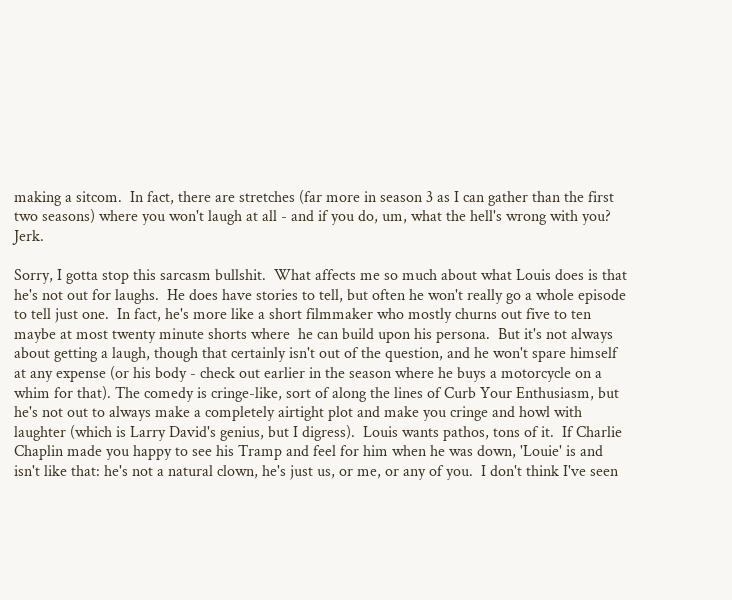making a sitcom.  In fact, there are stretches (far more in season 3 as I can gather than the first two seasons) where you won't laugh at all - and if you do, um, what the hell's wrong with you?  Jerk.

Sorry, I gotta stop this sarcasm bullshit.  What affects me so much about what Louis does is that he's not out for laughs.  He does have stories to tell, but often he won't really go a whole episode to tell just one.  In fact, he's more like a short filmmaker who mostly churns out five to ten maybe at most twenty minute shorts where  he can build upon his persona.  But it's not always about getting a laugh, though that certainly isn't out of the question, and he won't spare himself at any expense (or his body - check out earlier in the season where he buys a motorcycle on a whim for that). The comedy is cringe-like, sort of along the lines of Curb Your Enthusiasm, but he's not out to always make a completely airtight plot and make you cringe and howl with laughter (which is Larry David's genius, but I digress).  Louis wants pathos, tons of it.  If Charlie Chaplin made you happy to see his Tramp and feel for him when he was down, 'Louie' is and isn't like that: he's not a natural clown, he's just us, or me, or any of you.  I don't think I've seen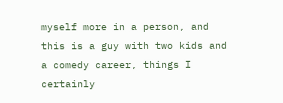myself more in a person, and this is a guy with two kids and a comedy career, things I certainly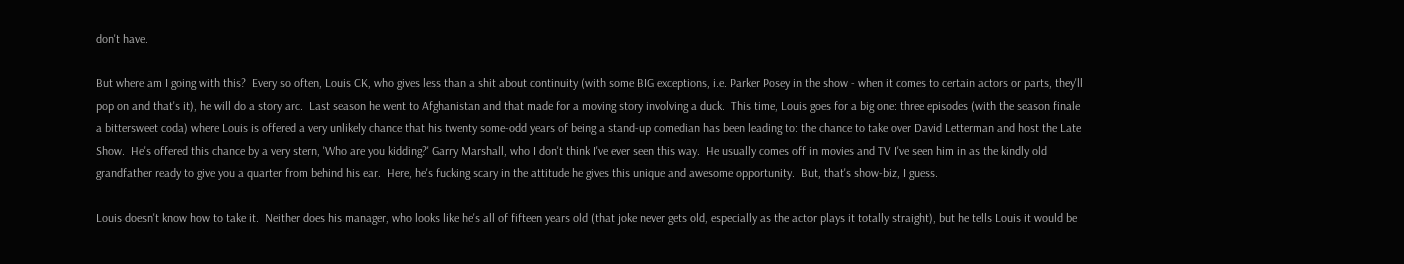don't have.

But where am I going with this?  Every so often, Louis CK, who gives less than a shit about continuity (with some BIG exceptions, i.e. Parker Posey in the show - when it comes to certain actors or parts, they'll pop on and that's it), he will do a story arc.  Last season he went to Afghanistan and that made for a moving story involving a duck.  This time, Louis goes for a big one: three episodes (with the season finale a bittersweet coda) where Louis is offered a very unlikely chance that his twenty some-odd years of being a stand-up comedian has been leading to: the chance to take over David Letterman and host the Late Show.  He's offered this chance by a very stern, 'Who are you kidding?' Garry Marshall, who I don't think I've ever seen this way.  He usually comes off in movies and TV I've seen him in as the kindly old grandfather ready to give you a quarter from behind his ear.  Here, he's fucking scary in the attitude he gives this unique and awesome opportunity.  But, that's show-biz, I guess.

Louis doesn't know how to take it.  Neither does his manager, who looks like he's all of fifteen years old (that joke never gets old, especially as the actor plays it totally straight), but he tells Louis it would be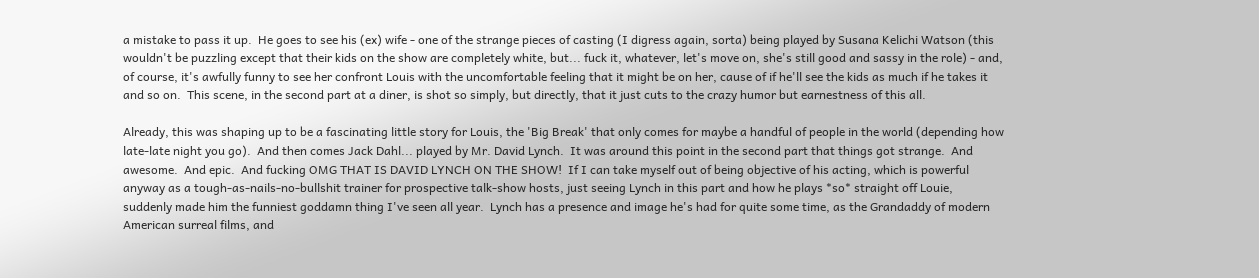a mistake to pass it up.  He goes to see his (ex) wife - one of the strange pieces of casting (I digress again, sorta) being played by Susana Kelichi Watson (this wouldn't be puzzling except that their kids on the show are completely white, but... fuck it, whatever, let's move on, she's still good and sassy in the role) - and, of course, it's awfully funny to see her confront Louis with the uncomfortable feeling that it might be on her, cause of if he'll see the kids as much if he takes it and so on.  This scene, in the second part at a diner, is shot so simply, but directly, that it just cuts to the crazy humor but earnestness of this all.

Already, this was shaping up to be a fascinating little story for Louis, the 'Big Break' that only comes for maybe a handful of people in the world (depending how late-late night you go).  And then comes Jack Dahl... played by Mr. David Lynch.  It was around this point in the second part that things got strange.  And awesome.  And epic.  And fucking OMG THAT IS DAVID LYNCH ON THE SHOW!  If I can take myself out of being objective of his acting, which is powerful anyway as a tough-as-nails-no-bullshit trainer for prospective talk-show hosts, just seeing Lynch in this part and how he plays *so* straight off Louie, suddenly made him the funniest goddamn thing I've seen all year.  Lynch has a presence and image he's had for quite some time, as the Grandaddy of modern American surreal films, and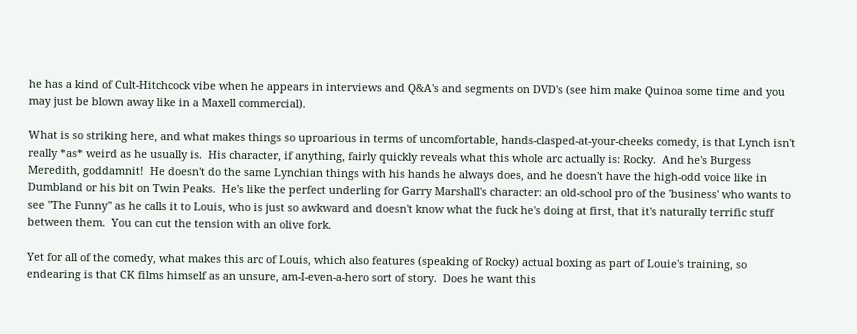he has a kind of Cult-Hitchcock vibe when he appears in interviews and Q&A's and segments on DVD's (see him make Quinoa some time and you may just be blown away like in a Maxell commercial).

What is so striking here, and what makes things so uproarious in terms of uncomfortable, hands-clasped-at-your-cheeks comedy, is that Lynch isn't really *as* weird as he usually is.  His character, if anything, fairly quickly reveals what this whole arc actually is: Rocky.  And he's Burgess Meredith, goddamnit!  He doesn't do the same Lynchian things with his hands he always does, and he doesn't have the high-odd voice like in Dumbland or his bit on Twin Peaks.  He's like the perfect underling for Garry Marshall's character: an old-school pro of the 'business' who wants to see "The Funny" as he calls it to Louis, who is just so awkward and doesn't know what the fuck he's doing at first, that it's naturally terrific stuff between them.  You can cut the tension with an olive fork.

Yet for all of the comedy, what makes this arc of Louis, which also features (speaking of Rocky) actual boxing as part of Louie's training, so endearing is that CK films himself as an unsure, am-I-even-a-hero sort of story.  Does he want this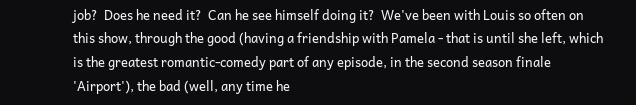job?  Does he need it?  Can he see himself doing it?  We've been with Louis so often on this show, through the good (having a friendship with Pamela - that is until she left, which is the greatest romantic-comedy part of any episode, in the second season finale 'Airport'), the bad (well, any time he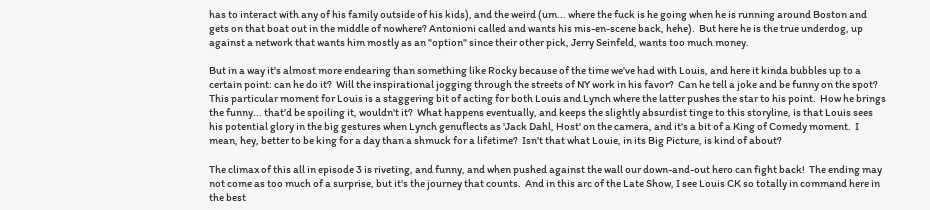has to interact with any of his family outside of his kids), and the weird (um... where the fuck is he going when he is running around Boston and gets on that boat out in the middle of nowhere? Antonioni called and wants his mis-en-scene back, hehe).  But here he is the true underdog, up against a network that wants him mostly as an "option" since their other pick, Jerry Seinfeld, wants too much money.

But in a way it's almost more endearing than something like Rocky because of the time we've had with Louis, and here it kinda bubbles up to a certain point: can he do it?  Will the inspirational jogging through the streets of NY work in his favor?  Can he tell a joke and be funny on the spot?  This particular moment for Louis is a staggering bit of acting for both Louis and Lynch where the latter pushes the star to his point.  How he brings the funny... that'd be spoiling it, wouldn't it?  What happens eventually, and keeps the slightly absurdist tinge to this storyline, is that Louis sees his potential glory in the big gestures when Lynch genuflects as 'Jack Dahl, Host' on the camera, and it's a bit of a King of Comedy moment.  I mean, hey, better to be king for a day than a shmuck for a lifetime?  Isn't that what Louie, in its Big Picture, is kind of about?

The climax of this all in episode 3 is riveting, and funny, and when pushed against the wall our down-and-out hero can fight back!  The ending may not come as too much of a surprise, but it's the journey that counts.  And in this arc of the Late Show, I see Louis CK so totally in command here in the best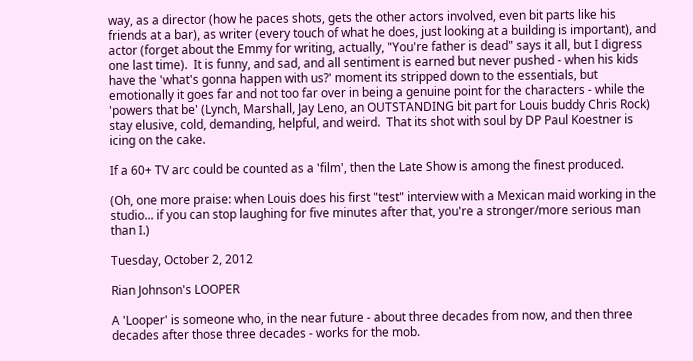way, as a director (how he paces shots, gets the other actors involved, even bit parts like his friends at a bar), as writer (every touch of what he does, just looking at a building is important), and actor (forget about the Emmy for writing, actually, "You're father is dead" says it all, but I digress one last time).  It is funny, and sad, and all sentiment is earned but never pushed - when his kids have the 'what's gonna happen with us?' moment its stripped down to the essentials, but emotionally it goes far and not too far over in being a genuine point for the characters - while the 'powers that be' (Lynch, Marshall, Jay Leno, an OUTSTANDING bit part for Louis buddy Chris Rock) stay elusive, cold, demanding, helpful, and weird.  That its shot with soul by DP Paul Koestner is icing on the cake.

If a 60+ TV arc could be counted as a 'film', then the Late Show is among the finest produced.

(Oh, one more praise: when Louis does his first "test" interview with a Mexican maid working in the studio... if you can stop laughing for five minutes after that, you're a stronger/more serious man than I.)

Tuesday, October 2, 2012

Rian Johnson's LOOPER

A 'Looper' is someone who, in the near future - about three decades from now, and then three decades after those three decades - works for the mob.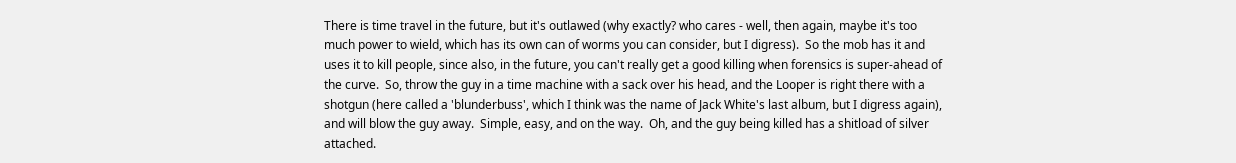There is time travel in the future, but it's outlawed (why exactly? who cares - well, then again, maybe it's too much power to wield, which has its own can of worms you can consider, but I digress).  So the mob has it and uses it to kill people, since also, in the future, you can't really get a good killing when forensics is super-ahead of the curve.  So, throw the guy in a time machine with a sack over his head, and the Looper is right there with a shotgun (here called a 'blunderbuss', which I think was the name of Jack White's last album, but I digress again), and will blow the guy away.  Simple, easy, and on the way.  Oh, and the guy being killed has a shitload of silver attached.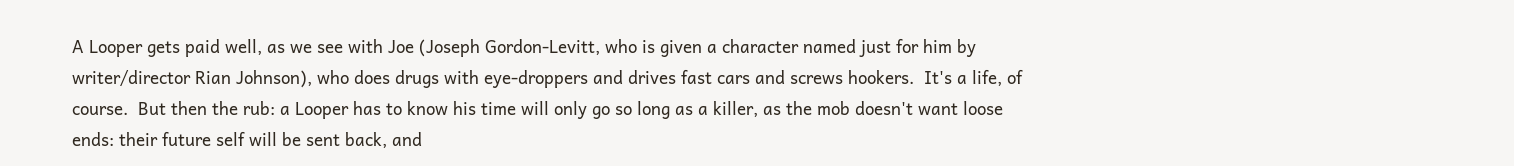A Looper gets paid well, as we see with Joe (Joseph Gordon-Levitt, who is given a character named just for him by writer/director Rian Johnson), who does drugs with eye-droppers and drives fast cars and screws hookers.  It's a life, of course.  But then the rub: a Looper has to know his time will only go so long as a killer, as the mob doesn't want loose ends: their future self will be sent back, and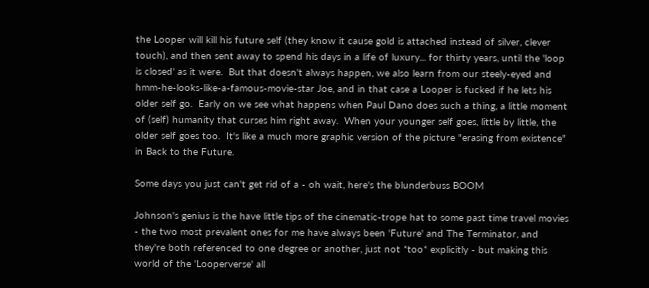the Looper will kill his future self (they know it cause gold is attached instead of silver, clever touch), and then sent away to spend his days in a life of luxury... for thirty years, until the 'loop is closed' as it were.  But that doesn't always happen, we also learn from our steely-eyed and hmm-he-looks-like-a-famous-movie-star Joe, and in that case a Looper is fucked if he lets his older self go.  Early on we see what happens when Paul Dano does such a thing, a little moment of (self) humanity that curses him right away.  When your younger self goes, little by little, the older self goes too.  It's like a much more graphic version of the picture "erasing from existence" in Back to the Future.

Some days you just can't get rid of a - oh wait, here's the blunderbuss BOOM

Johnson's genius is the have little tips of the cinematic-trope hat to some past time travel movies - the two most prevalent ones for me have always been 'Future' and The Terminator, and they're both referenced to one degree or another, just not *too* explicitly - but making this world of the 'Looperverse' all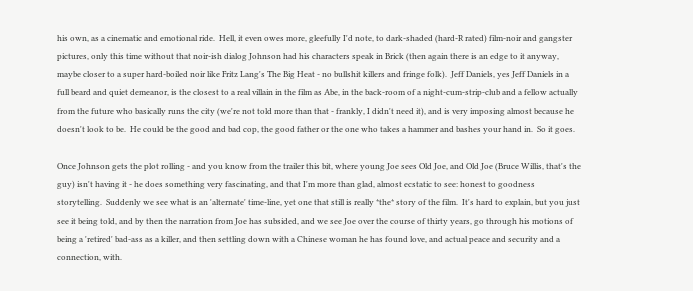his own, as a cinematic and emotional ride.  Hell, it even owes more, gleefully I'd note, to dark-shaded (hard-R rated) film-noir and gangster pictures, only this time without that noir-ish dialog Johnson had his characters speak in Brick (then again there is an edge to it anyway, maybe closer to a super hard-boiled noir like Fritz Lang's The Big Heat - no bullshit killers and fringe folk).  Jeff Daniels, yes Jeff Daniels in a full beard and quiet demeanor, is the closest to a real villain in the film as Abe, in the back-room of a night-cum-strip-club and a fellow actually from the future who basically runs the city (we're not told more than that - frankly, I didn't need it), and is very imposing almost because he doesn't look to be.  He could be the good and bad cop, the good father or the one who takes a hammer and bashes your hand in.  So it goes.

Once Johnson gets the plot rolling - and you know from the trailer this bit, where young Joe sees Old Joe, and Old Joe (Bruce Willis, that's the guy) isn't having it - he does something very fascinating, and that I'm more than glad, almost ecstatic to see: honest to goodness storytelling.  Suddenly we see what is an 'alternate' time-line, yet one that still is really *the* story of the film.  It's hard to explain, but you just see it being told, and by then the narration from Joe has subsided, and we see Joe over the course of thirty years, go through his motions of being a 'retired' bad-ass as a killer, and then settling down with a Chinese woman he has found love, and actual peace and security and a connection, with.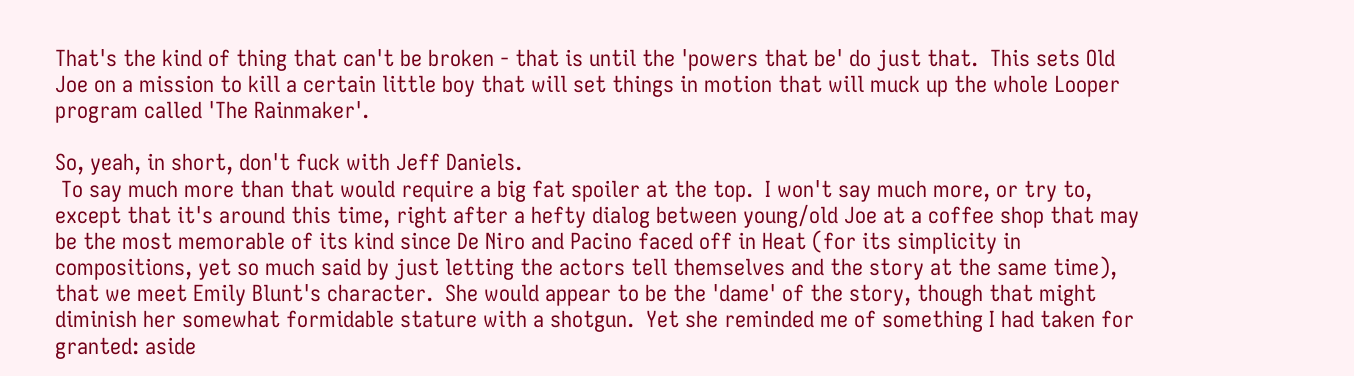That's the kind of thing that can't be broken - that is until the 'powers that be' do just that.  This sets Old Joe on a mission to kill a certain little boy that will set things in motion that will muck up the whole Looper program called 'The Rainmaker'.

So, yeah, in short, don't fuck with Jeff Daniels.
 To say much more than that would require a big fat spoiler at the top.  I won't say much more, or try to, except that it's around this time, right after a hefty dialog between young/old Joe at a coffee shop that may be the most memorable of its kind since De Niro and Pacino faced off in Heat (for its simplicity in compositions, yet so much said by just letting the actors tell themselves and the story at the same time), that we meet Emily Blunt's character.  She would appear to be the 'dame' of the story, though that might diminish her somewhat formidable stature with a shotgun.  Yet she reminded me of something I had taken for granted: aside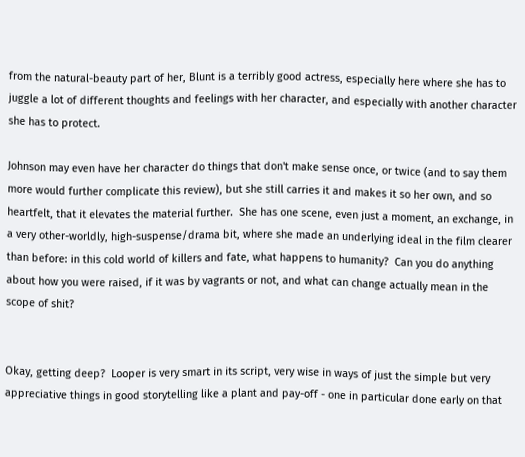from the natural-beauty part of her, Blunt is a terribly good actress, especially here where she has to juggle a lot of different thoughts and feelings with her character, and especially with another character she has to protect.

Johnson may even have her character do things that don't make sense once, or twice (and to say them more would further complicate this review), but she still carries it and makes it so her own, and so heartfelt, that it elevates the material further.  She has one scene, even just a moment, an exchange, in a very other-worldly, high-suspense/drama bit, where she made an underlying ideal in the film clearer than before: in this cold world of killers and fate, what happens to humanity?  Can you do anything about how you were raised, if it was by vagrants or not, and what can change actually mean in the scope of shit?


Okay, getting deep?  Looper is very smart in its script, very wise in ways of just the simple but very appreciative things in good storytelling like a plant and pay-off - one in particular done early on that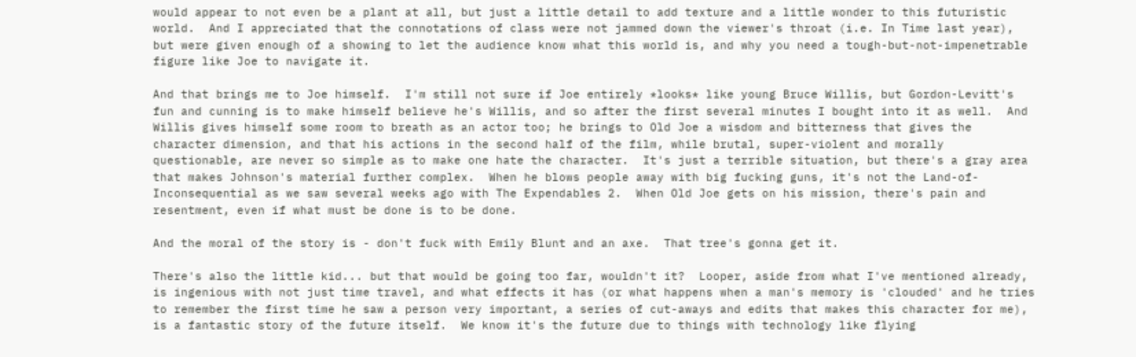would appear to not even be a plant at all, but just a little detail to add texture and a little wonder to this futuristic world.  And I appreciated that the connotations of class were not jammed down the viewer's throat (i.e. In Time last year), but were given enough of a showing to let the audience know what this world is, and why you need a tough-but-not-impenetrable figure like Joe to navigate it.

And that brings me to Joe himself.  I'm still not sure if Joe entirely *looks* like young Bruce Willis, but Gordon-Levitt's fun and cunning is to make himself believe he's Willis, and so after the first several minutes I bought into it as well.  And Willis gives himself some room to breath as an actor too; he brings to Old Joe a wisdom and bitterness that gives the character dimension, and that his actions in the second half of the film, while brutal, super-violent and morally questionable, are never so simple as to make one hate the character.  It's just a terrible situation, but there's a gray area that makes Johnson's material further complex.  When he blows people away with big fucking guns, it's not the Land-of-Inconsequential as we saw several weeks ago with The Expendables 2.  When Old Joe gets on his mission, there's pain and resentment, even if what must be done is to be done.

And the moral of the story is - don't fuck with Emily Blunt and an axe.  That tree's gonna get it.

There's also the little kid... but that would be going too far, wouldn't it?  Looper, aside from what I've mentioned already, is ingenious with not just time travel, and what effects it has (or what happens when a man's memory is 'clouded' and he tries to remember the first time he saw a person very important, a series of cut-aways and edits that makes this character for me), is a fantastic story of the future itself.  We know it's the future due to things with technology like flying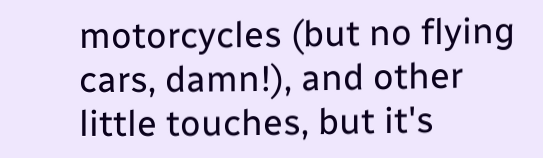motorcycles (but no flying cars, damn!), and other little touches, but it's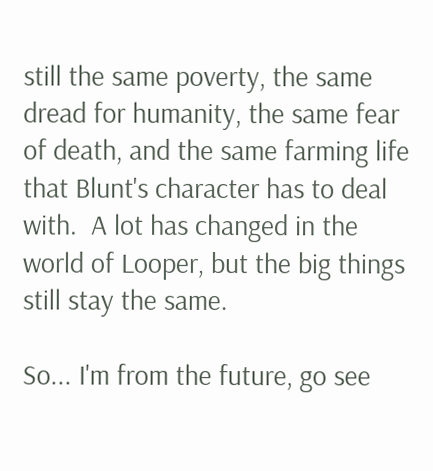still the same poverty, the same dread for humanity, the same fear of death, and the same farming life that Blunt's character has to deal with.  A lot has changed in the world of Looper, but the big things still stay the same.

So... I'm from the future, go see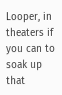Looper, in theaters if you can to soak up that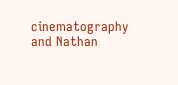cinematography and Nathan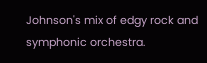Johnson's mix of edgy rock and symphonic orchestra.